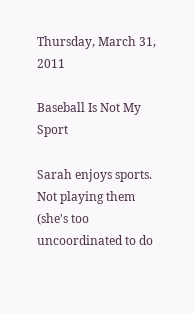Thursday, March 31, 2011

Baseball Is Not My Sport

Sarah enjoys sports. Not playing them (she's too uncoordinated to do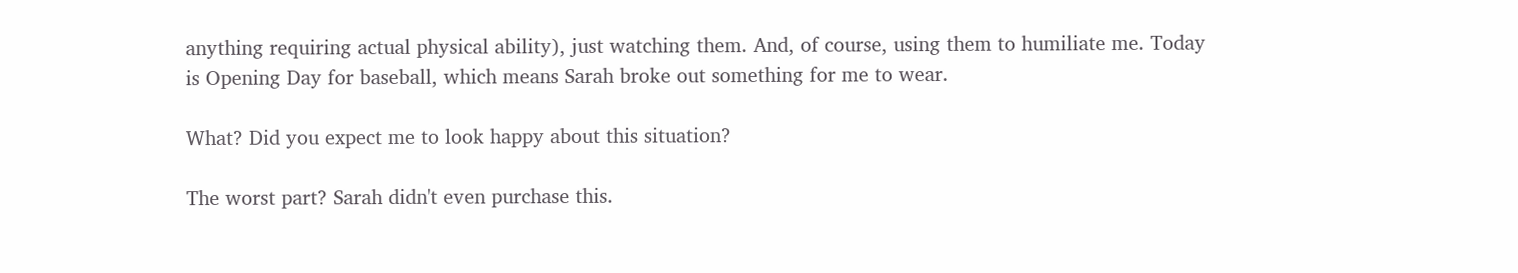anything requiring actual physical ability), just watching them. And, of course, using them to humiliate me. Today is Opening Day for baseball, which means Sarah broke out something for me to wear.

What? Did you expect me to look happy about this situation?

The worst part? Sarah didn't even purchase this.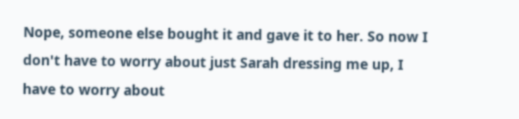Nope, someone else bought it and gave it to her. So now I don't have to worry about just Sarah dressing me up, I have to worry about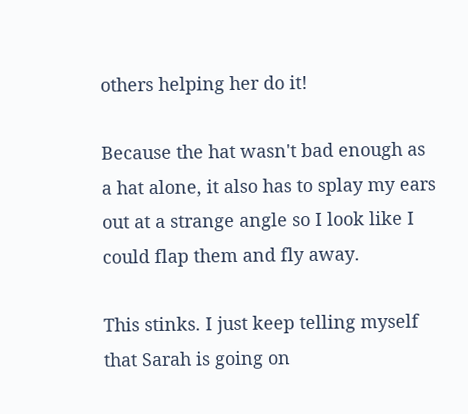others helping her do it!

Because the hat wasn't bad enough as a hat alone, it also has to splay my ears out at a strange angle so I look like I could flap them and fly away.

This stinks. I just keep telling myself that Sarah is going on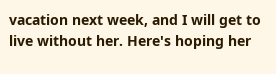vacation next week, and I will get to live without her. Here's hoping her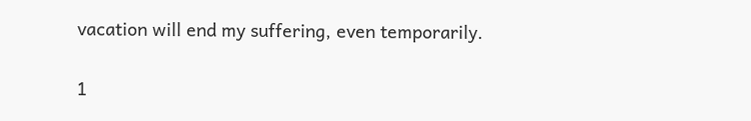vacation will end my suffering, even temporarily.

1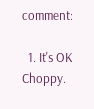comment:

  1. It's OK Choppy.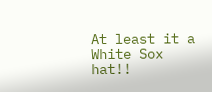At least it a White Sox hat!!